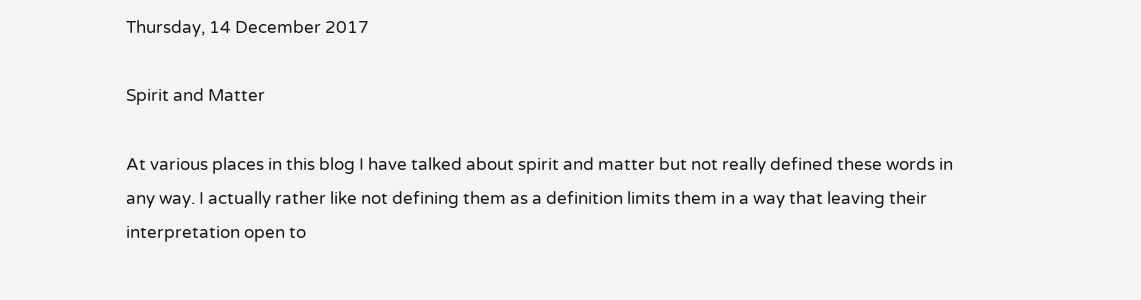Thursday, 14 December 2017

Spirit and Matter

At various places in this blog I have talked about spirit and matter but not really defined these words in any way. I actually rather like not defining them as a definition limits them in a way that leaving their interpretation open to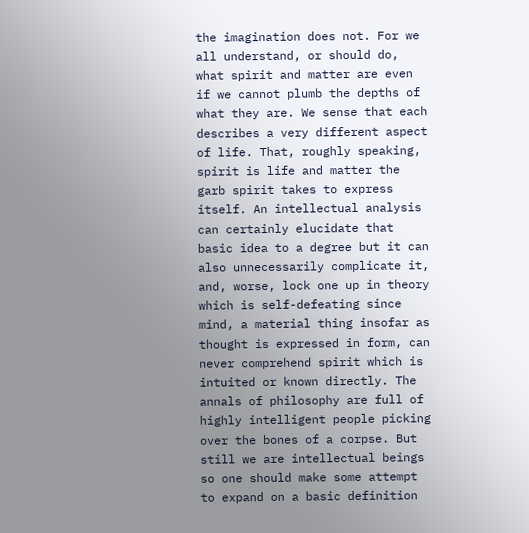the imagination does not. For we all understand, or should do, what spirit and matter are even if we cannot plumb the depths of what they are. We sense that each describes a very different aspect of life. That, roughly speaking, spirit is life and matter the garb spirit takes to express itself. An intellectual analysis can certainly elucidate that basic idea to a degree but it can also unnecessarily complicate it, and, worse, lock one up in theory which is self-defeating since mind, a material thing insofar as thought is expressed in form, can never comprehend spirit which is intuited or known directly. The annals of philosophy are full of highly intelligent people picking over the bones of a corpse. But still we are intellectual beings so one should make some attempt to expand on a basic definition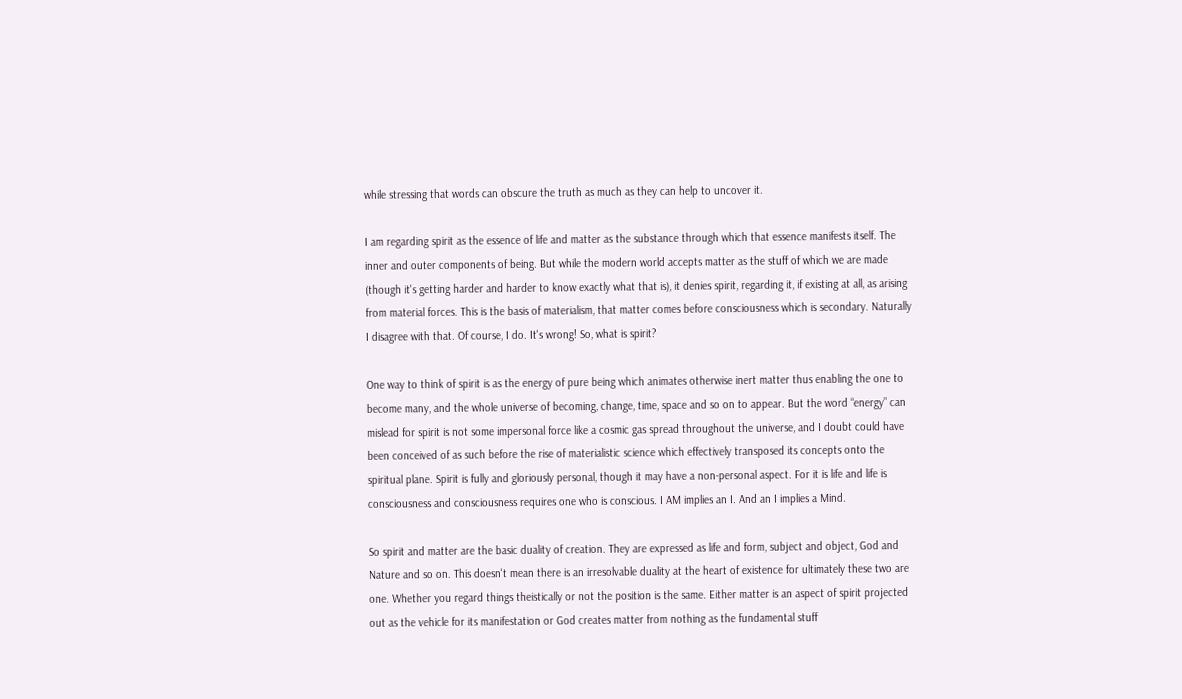while stressing that words can obscure the truth as much as they can help to uncover it.

I am regarding spirit as the essence of life and matter as the substance through which that essence manifests itself. The inner and outer components of being. But while the modern world accepts matter as the stuff of which we are made (though it's getting harder and harder to know exactly what that is), it denies spirit, regarding it, if existing at all, as arising from material forces. This is the basis of materialism, that matter comes before consciousness which is secondary. Naturally I disagree with that. Of course, I do. It's wrong! So, what is spirit?

One way to think of spirit is as the energy of pure being which animates otherwise inert matter thus enabling the one to become many, and the whole universe of becoming, change, time, space and so on to appear. But the word “energy” can mislead for spirit is not some impersonal force like a cosmic gas spread throughout the universe, and I doubt could have been conceived of as such before the rise of materialistic science which effectively transposed its concepts onto the spiritual plane. Spirit is fully and gloriously personal, though it may have a non-personal aspect. For it is life and life is consciousness and consciousness requires one who is conscious. I AM implies an I. And an I implies a Mind.

So spirit and matter are the basic duality of creation. They are expressed as life and form, subject and object, God and Nature and so on. This doesn't mean there is an irresolvable duality at the heart of existence for ultimately these two are one. Whether you regard things theistically or not the position is the same. Either matter is an aspect of spirit projected out as the vehicle for its manifestation or God creates matter from nothing as the fundamental stuff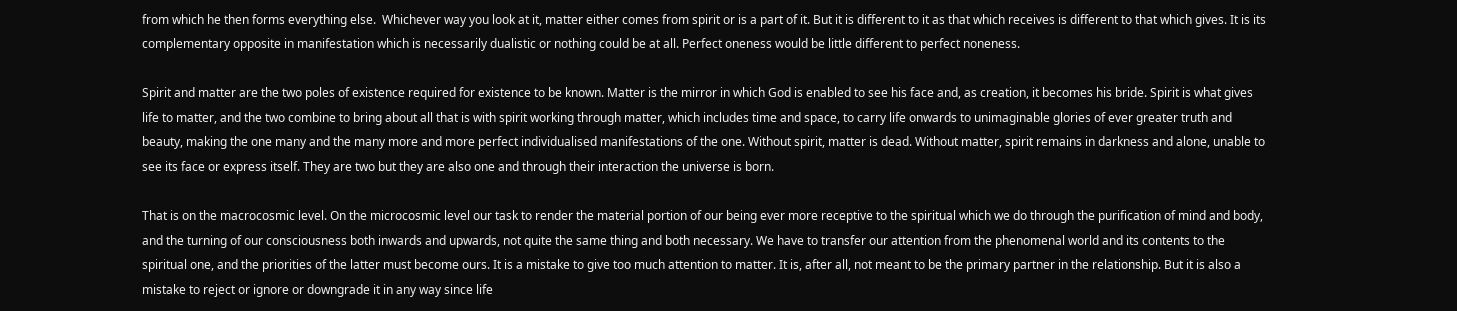from which he then forms everything else.  Whichever way you look at it, matter either comes from spirit or is a part of it. But it is different to it as that which receives is different to that which gives. It is its complementary opposite in manifestation which is necessarily dualistic or nothing could be at all. Perfect oneness would be little different to perfect noneness.

Spirit and matter are the two poles of existence required for existence to be known. Matter is the mirror in which God is enabled to see his face and, as creation, it becomes his bride. Spirit is what gives life to matter, and the two combine to bring about all that is with spirit working through matter, which includes time and space, to carry life onwards to unimaginable glories of ever greater truth and beauty, making the one many and the many more and more perfect individualised manifestations of the one. Without spirit, matter is dead. Without matter, spirit remains in darkness and alone, unable to see its face or express itself. They are two but they are also one and through their interaction the universe is born.

That is on the macrocosmic level. On the microcosmic level our task to render the material portion of our being ever more receptive to the spiritual which we do through the purification of mind and body, and the turning of our consciousness both inwards and upwards, not quite the same thing and both necessary. We have to transfer our attention from the phenomenal world and its contents to the spiritual one, and the priorities of the latter must become ours. It is a mistake to give too much attention to matter. It is, after all, not meant to be the primary partner in the relationship. But it is also a mistake to reject or ignore or downgrade it in any way since life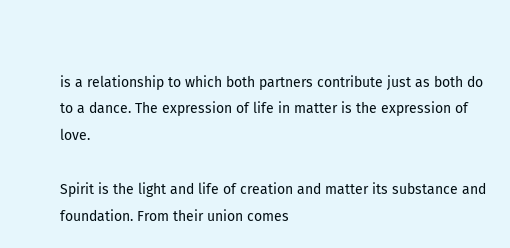is a relationship to which both partners contribute just as both do to a dance. The expression of life in matter is the expression of love.

Spirit is the light and life of creation and matter its substance and foundation. From their union comes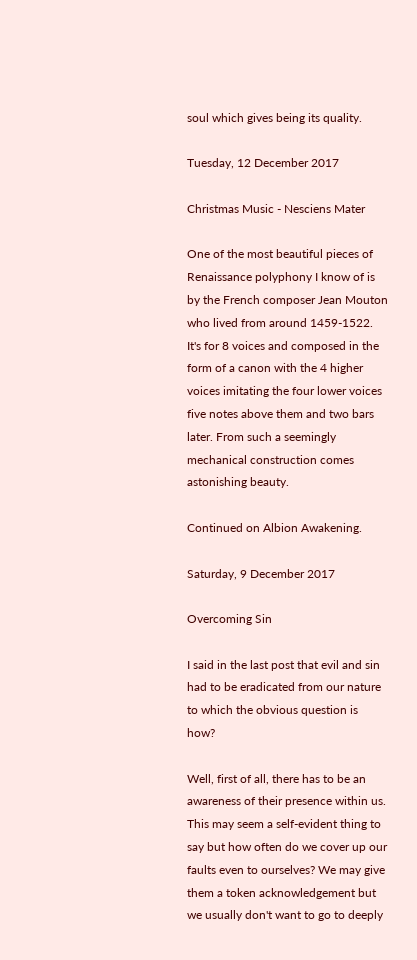soul which gives being its quality.

Tuesday, 12 December 2017

Christmas Music - Nesciens Mater

One of the most beautiful pieces of Renaissance polyphony I know of is by the French composer Jean Mouton who lived from around 1459-1522. It's for 8 voices and composed in the form of a canon with the 4 higher voices imitating the four lower voices five notes above them and two bars later. From such a seemingly mechanical construction comes astonishing beauty.

Continued on Albion Awakening.

Saturday, 9 December 2017

Overcoming Sin

I said in the last post that evil and sin had to be eradicated from our nature to which the obvious question is how?

Well, first of all, there has to be an awareness of their presence within us. This may seem a self-evident thing to say but how often do we cover up our faults even to ourselves? We may give them a token acknowledgement but we usually don't want to go to deeply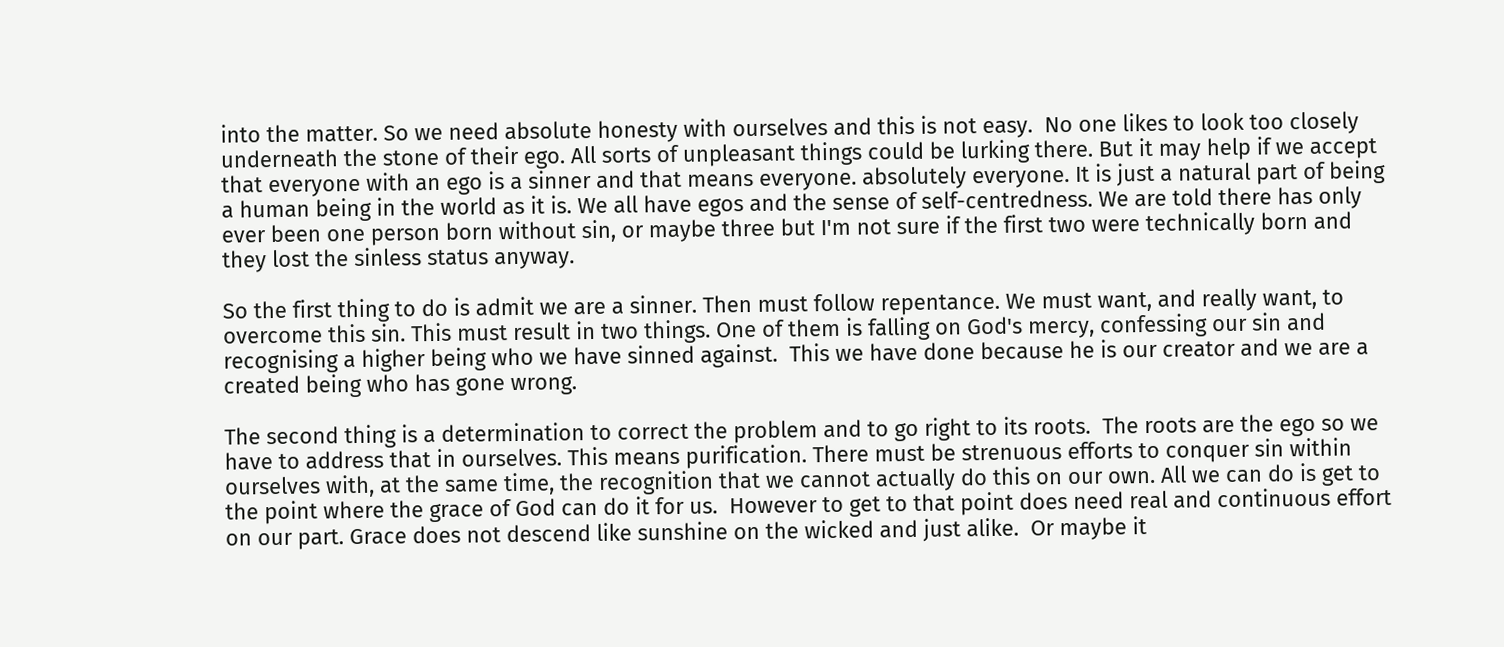into the matter. So we need absolute honesty with ourselves and this is not easy.  No one likes to look too closely underneath the stone of their ego. All sorts of unpleasant things could be lurking there. But it may help if we accept that everyone with an ego is a sinner and that means everyone. absolutely everyone. It is just a natural part of being a human being in the world as it is. We all have egos and the sense of self-centredness. We are told there has only ever been one person born without sin, or maybe three but I'm not sure if the first two were technically born and they lost the sinless status anyway.

So the first thing to do is admit we are a sinner. Then must follow repentance. We must want, and really want, to overcome this sin. This must result in two things. One of them is falling on God's mercy, confessing our sin and recognising a higher being who we have sinned against.  This we have done because he is our creator and we are a created being who has gone wrong.

The second thing is a determination to correct the problem and to go right to its roots.  The roots are the ego so we have to address that in ourselves. This means purification. There must be strenuous efforts to conquer sin within ourselves with, at the same time, the recognition that we cannot actually do this on our own. All we can do is get to the point where the grace of God can do it for us.  However to get to that point does need real and continuous effort on our part. Grace does not descend like sunshine on the wicked and just alike.  Or maybe it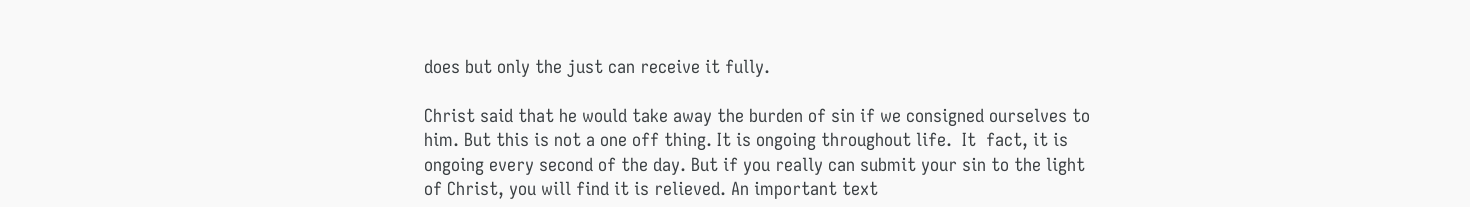does but only the just can receive it fully.

Christ said that he would take away the burden of sin if we consigned ourselves to him. But this is not a one off thing. It is ongoing throughout life.  It  fact, it is ongoing every second of the day. But if you really can submit your sin to the light of Christ, you will find it is relieved. An important text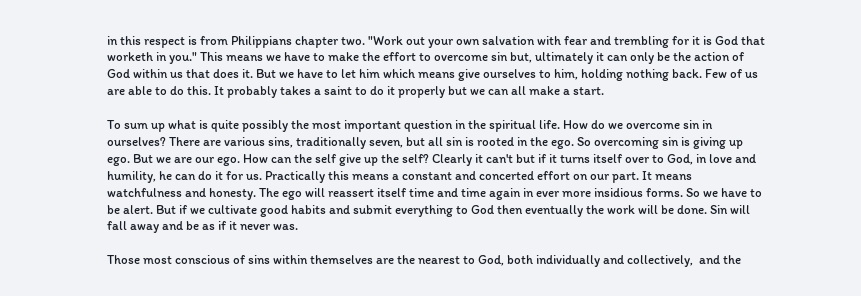in this respect is from Philippians chapter two. "Work out your own salvation with fear and trembling for it is God that worketh in you." This means we have to make the effort to overcome sin but, ultimately it can only be the action of God within us that does it. But we have to let him which means give ourselves to him, holding nothing back. Few of us are able to do this. It probably takes a saint to do it properly but we can all make a start.

To sum up what is quite possibly the most important question in the spiritual life. How do we overcome sin in ourselves? There are various sins, traditionally seven, but all sin is rooted in the ego. So overcoming sin is giving up ego. But we are our ego. How can the self give up the self? Clearly it can't but if it turns itself over to God, in love and humility, he can do it for us. Practically this means a constant and concerted effort on our part. It means watchfulness and honesty. The ego will reassert itself time and time again in ever more insidious forms. So we have to be alert. But if we cultivate good habits and submit everything to God then eventually the work will be done. Sin will fall away and be as if it never was.

Those most conscious of sins within themselves are the nearest to God, both individually and collectively,  and the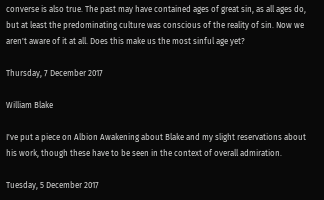converse is also true. The past may have contained ages of great sin, as all ages do, but at least the predominating culture was conscious of the reality of sin. Now we aren't aware of it at all. Does this make us the most sinful age yet?

Thursday, 7 December 2017

William Blake

I've put a piece on Albion Awakening about Blake and my slight reservations about his work, though these have to be seen in the context of overall admiration.

Tuesday, 5 December 2017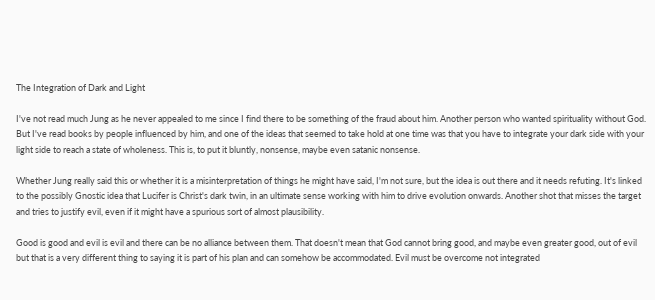The Integration of Dark and Light

I've not read much Jung as he never appealed to me since I find there to be something of the fraud about him. Another person who wanted spirituality without God. But I've read books by people influenced by him, and one of the ideas that seemed to take hold at one time was that you have to integrate your dark side with your light side to reach a state of wholeness. This is, to put it bluntly, nonsense, maybe even satanic nonsense.

Whether Jung really said this or whether it is a misinterpretation of things he might have said, I'm not sure, but the idea is out there and it needs refuting. It's linked to the possibly Gnostic idea that Lucifer is Christ's dark twin, in an ultimate sense working with him to drive evolution onwards. Another shot that misses the target and tries to justify evil, even if it might have a spurious sort of almost plausibility.

Good is good and evil is evil and there can be no alliance between them. That doesn't mean that God cannot bring good, and maybe even greater good, out of evil but that is a very different thing to saying it is part of his plan and can somehow be accommodated. Evil must be overcome not integrated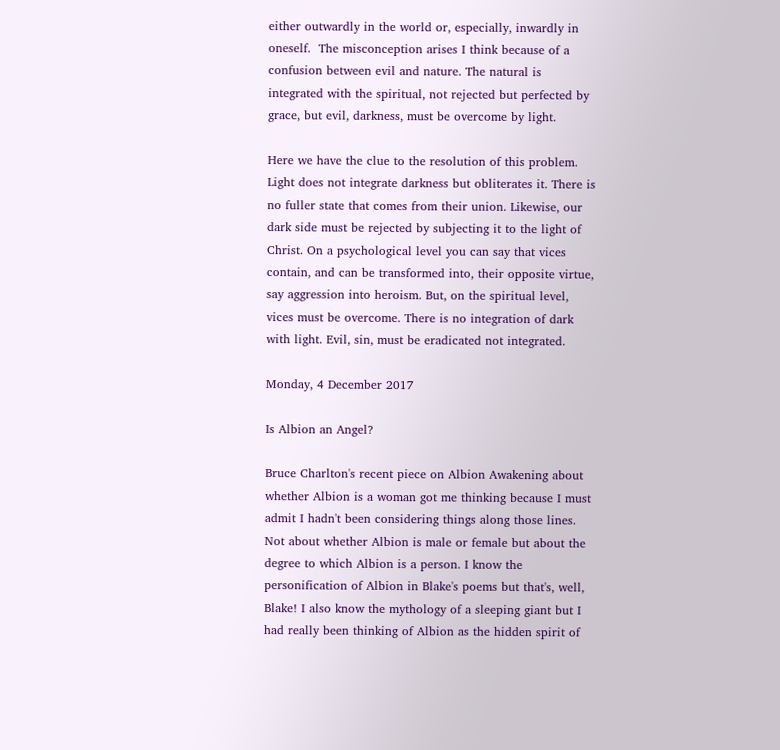either outwardly in the world or, especially, inwardly in oneself.  The misconception arises I think because of a confusion between evil and nature. The natural is integrated with the spiritual, not rejected but perfected by grace, but evil, darkness, must be overcome by light.

Here we have the clue to the resolution of this problem. Light does not integrate darkness but obliterates it. There is no fuller state that comes from their union. Likewise, our dark side must be rejected by subjecting it to the light of Christ. On a psychological level you can say that vices contain, and can be transformed into, their opposite virtue, say aggression into heroism. But, on the spiritual level, vices must be overcome. There is no integration of dark with light. Evil, sin, must be eradicated not integrated.

Monday, 4 December 2017

Is Albion an Angel?

Bruce Charlton's recent piece on Albion Awakening about whether Albion is a woman got me thinking because I must admit I hadn't been considering things along those lines. Not about whether Albion is male or female but about the degree to which Albion is a person. I know the personification of Albion in Blake's poems but that's, well, Blake! I also know the mythology of a sleeping giant but I had really been thinking of Albion as the hidden spirit of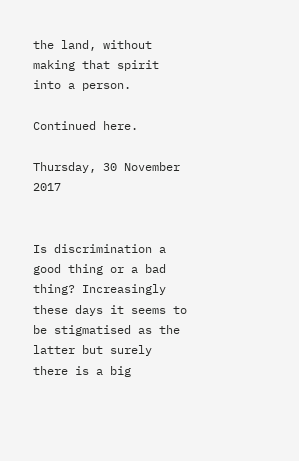the land, without making that spirit into a person.

Continued here.

Thursday, 30 November 2017


Is discrimination a good thing or a bad thing? Increasingly these days it seems to be stigmatised as the latter but surely there is a big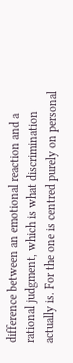difference between an emotional reaction and a rational judgment, which is what discrimination actually is. For the one is centred purely on personal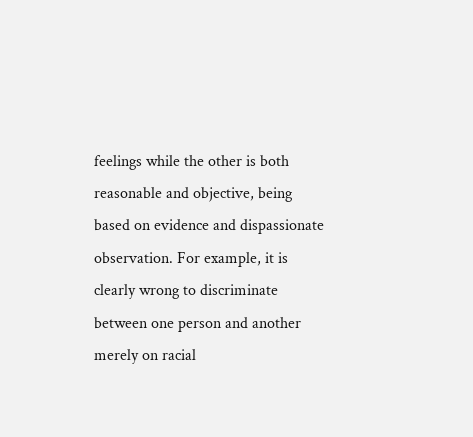feelings while the other is both reasonable and objective, being based on evidence and dispassionate observation. For example, it is clearly wrong to discriminate between one person and another merely on racial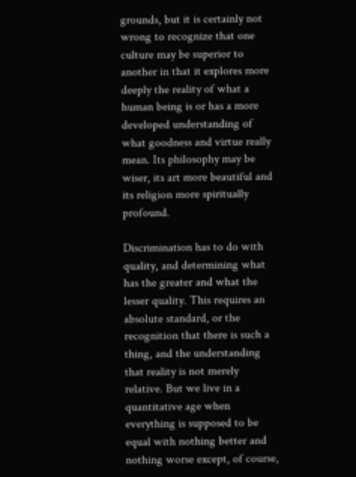grounds, but it is certainly not wrong to recognize that one culture may be superior to another in that it explores more deeply the reality of what a human being is or has a more developed understanding of what goodness and virtue really mean. Its philosophy may be wiser, its art more beautiful and its religion more spiritually profound.

Discrimination has to do with quality, and determining what has the greater and what the lesser quality. This requires an absolute standard, or the recognition that there is such a thing, and the understanding that reality is not merely relative. But we live in a quantitative age when everything is supposed to be equal with nothing better and nothing worse except, of course,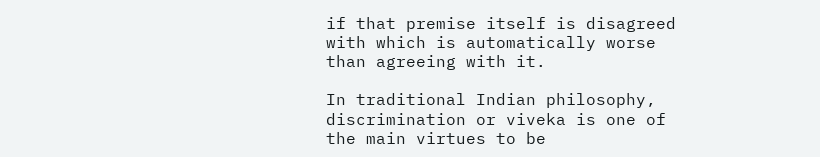if that premise itself is disagreed with which is automatically worse than agreeing with it.

In traditional Indian philosophy, discrimination or viveka is one of the main virtues to be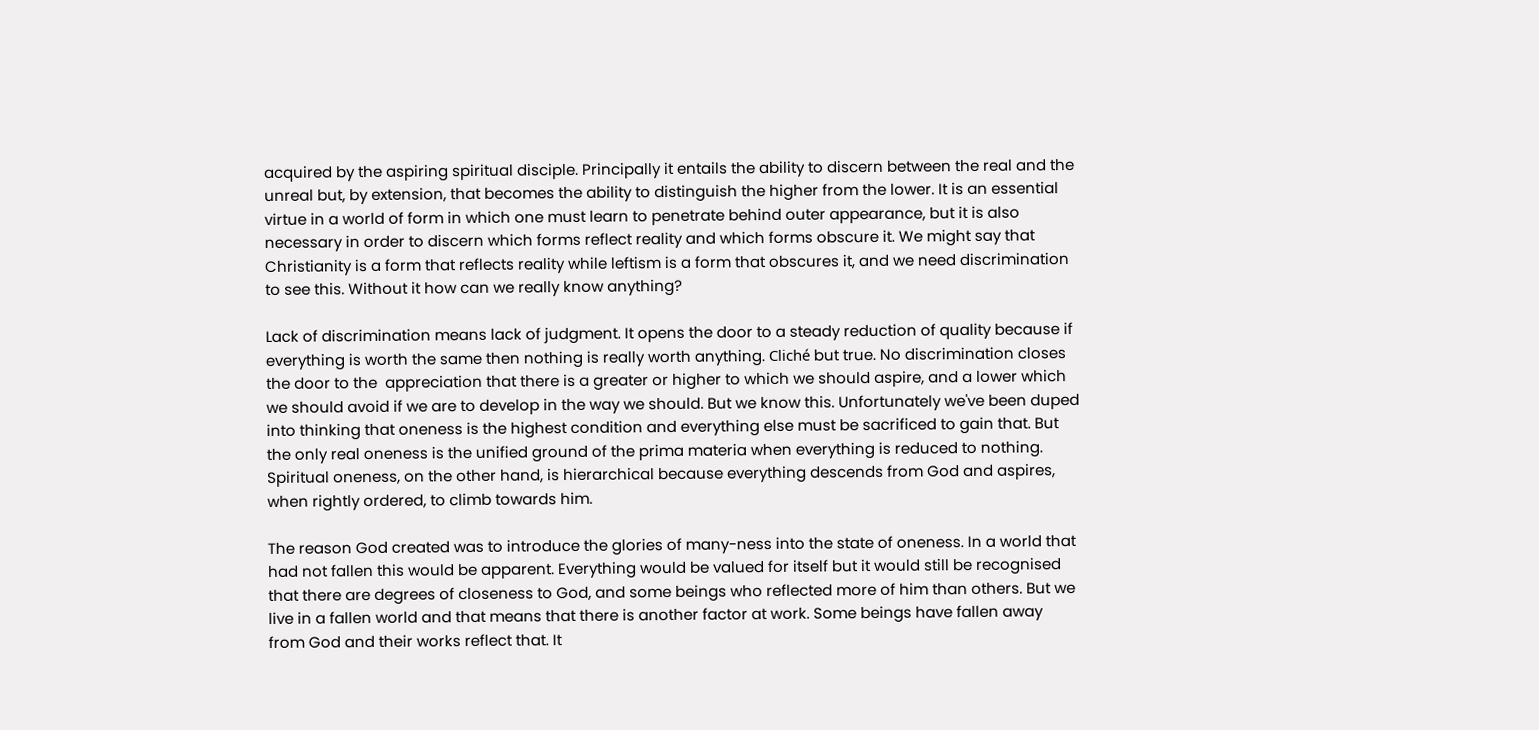acquired by the aspiring spiritual disciple. Principally it entails the ability to discern between the real and the unreal but, by extension, that becomes the ability to distinguish the higher from the lower. It is an essential virtue in a world of form in which one must learn to penetrate behind outer appearance, but it is also necessary in order to discern which forms reflect reality and which forms obscure it. We might say that Christianity is a form that reflects reality while leftism is a form that obscures it, and we need discrimination to see this. Without it how can we really know anything?

Lack of discrimination means lack of judgment. It opens the door to a steady reduction of quality because if everything is worth the same then nothing is really worth anything. Cliché but true. No discrimination closes the door to the  appreciation that there is a greater or higher to which we should aspire, and a lower which we should avoid if we are to develop in the way we should. But we know this. Unfortunately we've been duped into thinking that oneness is the highest condition and everything else must be sacrificed to gain that. But the only real oneness is the unified ground of the prima materia when everything is reduced to nothing. Spiritual oneness, on the other hand, is hierarchical because everything descends from God and aspires, when rightly ordered, to climb towards him.

The reason God created was to introduce the glories of many-ness into the state of oneness. In a world that had not fallen this would be apparent. Everything would be valued for itself but it would still be recognised that there are degrees of closeness to God, and some beings who reflected more of him than others. But we live in a fallen world and that means that there is another factor at work. Some beings have fallen away from God and their works reflect that. It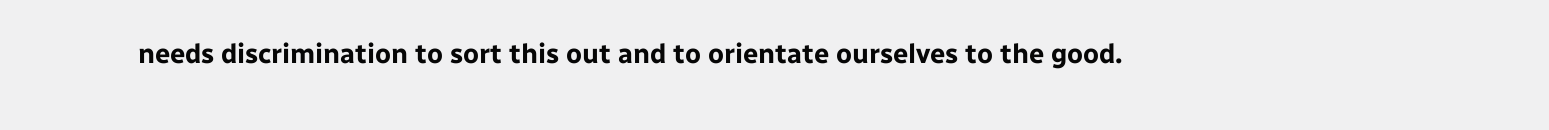needs discrimination to sort this out and to orientate ourselves to the good.